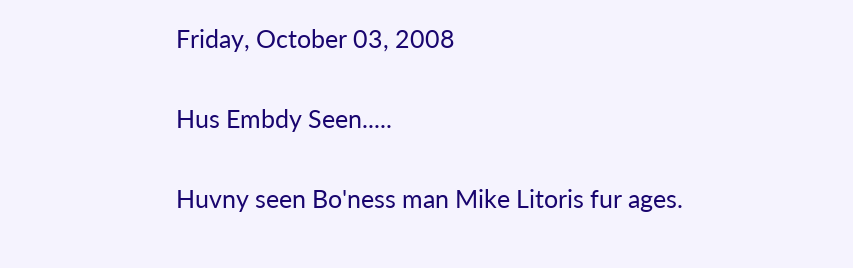Friday, October 03, 2008

Hus Embdy Seen.....

Huvny seen Bo'ness man Mike Litoris fur ages.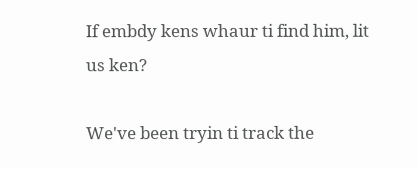If embdy kens whaur ti find him, lit us ken?

We've been tryin ti track the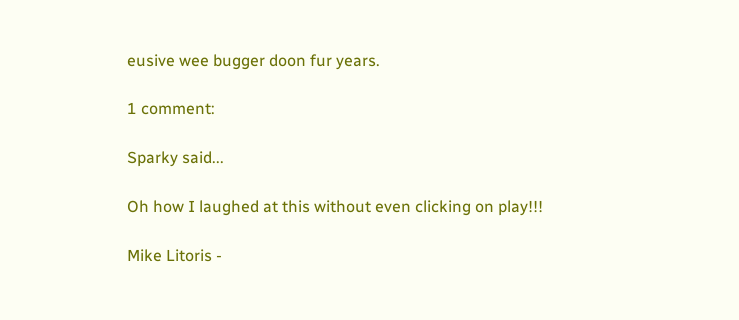eusive wee bugger doon fur years.

1 comment:

Sparky said...

Oh how I laughed at this without even clicking on play!!!

Mike Litoris -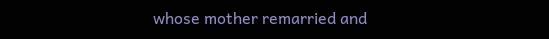whose mother remarried and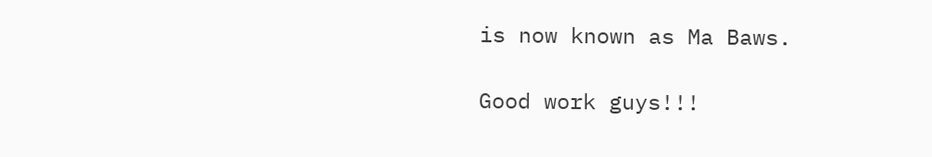is now known as Ma Baws.

Good work guys!!!